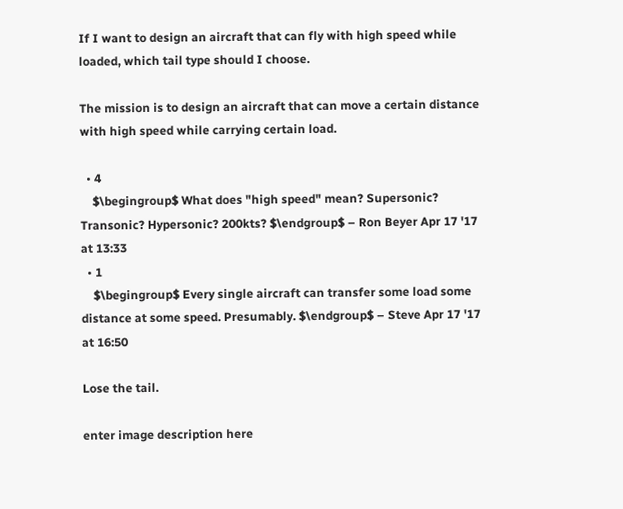If I want to design an aircraft that can fly with high speed while loaded, which tail type should I choose.

The mission is to design an aircraft that can move a certain distance with high speed while carrying certain load.

  • 4
    $\begingroup$ What does "high speed" mean? Supersonic? Transonic? Hypersonic? 200kts? $\endgroup$ – Ron Beyer Apr 17 '17 at 13:33
  • 1
    $\begingroup$ Every single aircraft can transfer some load some distance at some speed. Presumably. $\endgroup$ – Steve Apr 17 '17 at 16:50

Lose the tail.

enter image description here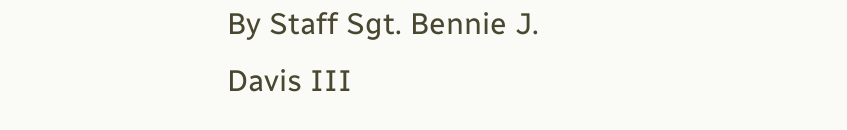By Staff Sgt. Bennie J. Davis III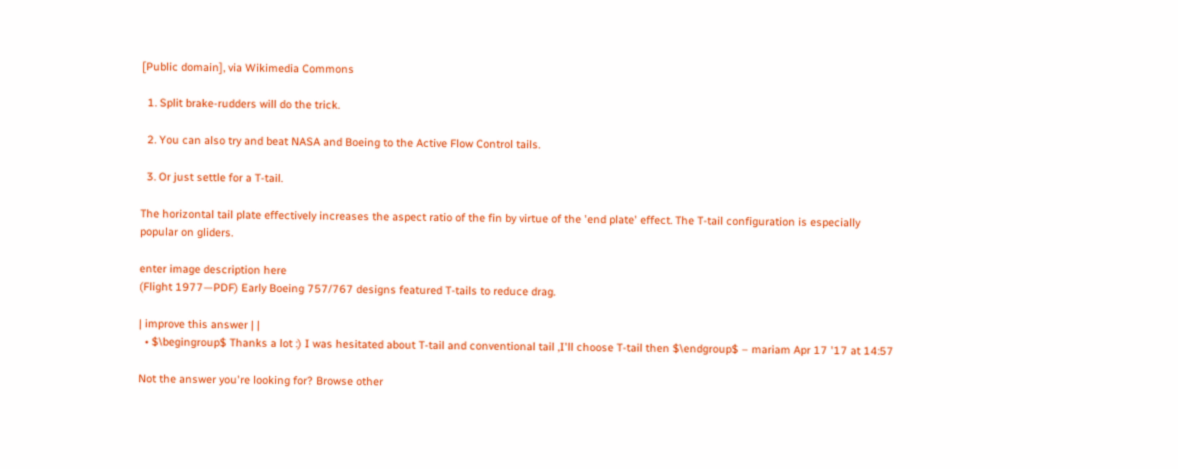[Public domain], via Wikimedia Commons

  1. Split brake-rudders will do the trick.

  2. You can also try and beat NASA and Boeing to the Active Flow Control tails.

  3. Or just settle for a T-tail.

The horizontal tail plate effectively increases the aspect ratio of the fin by virtue of the 'end plate' effect. The T-tail configuration is especially popular on gliders.

enter image description here
(Flight 1977—PDF) Early Boeing 757/767 designs featured T-tails to reduce drag.

| improve this answer | |
  • $\begingroup$ Thanks a lot :) I was hesitated about T-tail and conventional tail ,I'll choose T-tail then $\endgroup$ – mariam Apr 17 '17 at 14:57

Not the answer you're looking for? Browse other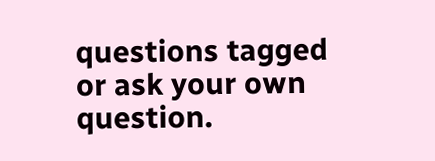questions tagged or ask your own question.